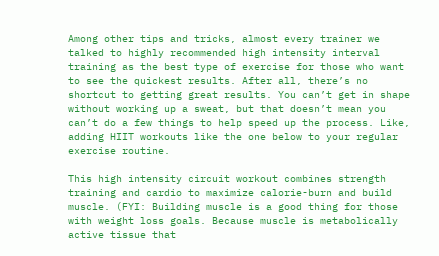Among other tips and tricks, almost every trainer we talked to highly recommended high intensity interval training as the best type of exercise for those who want to see the quickest results. After all, there’s no shortcut to getting great results. You can’t get in shape without working up a sweat, but that doesn’t mean you can’t do a few things to help speed up the process. Like, adding HIIT workouts like the one below to your regular exercise routine.

This high intensity circuit workout combines strength training and cardio to maximize calorie-burn and build muscle. (FYI: Building muscle is a good thing for those with weight loss goals. Because muscle is metabolically active tissue that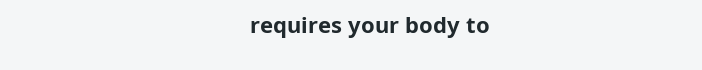requires your body to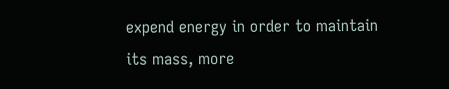expend energy in order to maintain its mass, more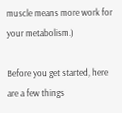muscle means more work for your metabolism.)

Before you get started, here are a few things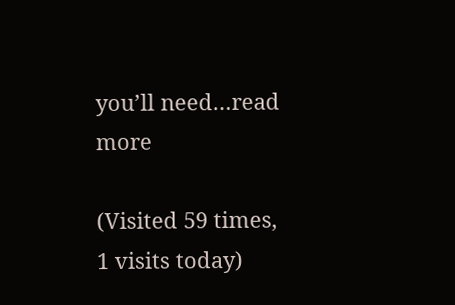you’ll need…read more

(Visited 59 times, 1 visits today)